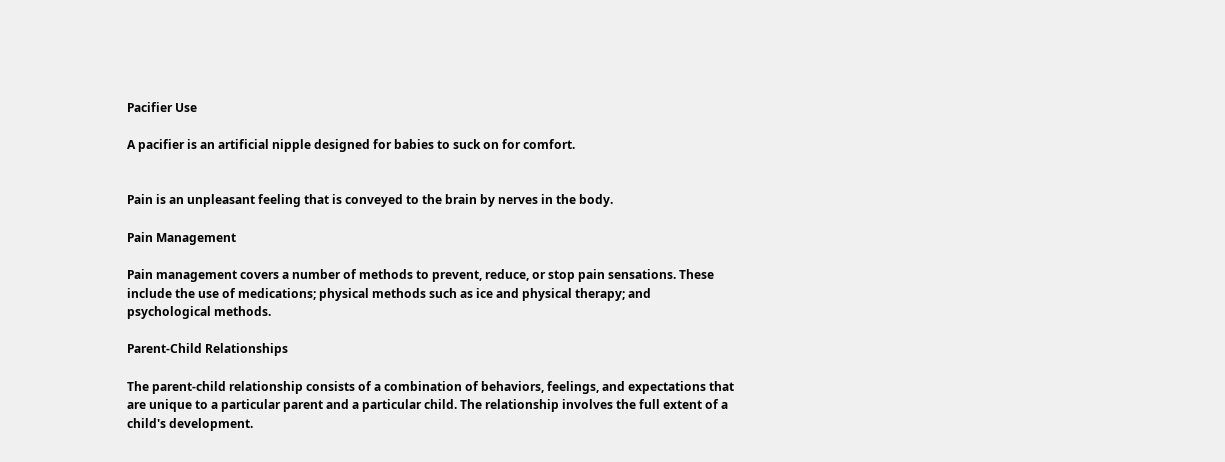Pacifier Use

A pacifier is an artificial nipple designed for babies to suck on for comfort.


Pain is an unpleasant feeling that is conveyed to the brain by nerves in the body.

Pain Management

Pain management covers a number of methods to prevent, reduce, or stop pain sensations. These include the use of medications; physical methods such as ice and physical therapy; and psychological methods.

Parent-Child Relationships

The parent-child relationship consists of a combination of behaviors, feelings, and expectations that are unique to a particular parent and a particular child. The relationship involves the full extent of a child's development.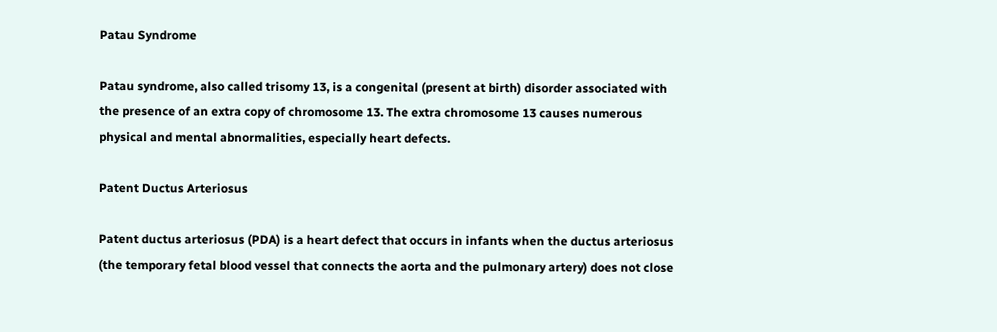Patau Syndrome

Patau syndrome, also called trisomy 13, is a congenital (present at birth) disorder associated with the presence of an extra copy of chromosome 13. The extra chromosome 13 causes numerous physical and mental abnormalities, especially heart defects.

Patent Ductus Arteriosus

Patent ductus arteriosus (PDA) is a heart defect that occurs in infants when the ductus arteriosus (the temporary fetal blood vessel that connects the aorta and the pulmonary artery) does not close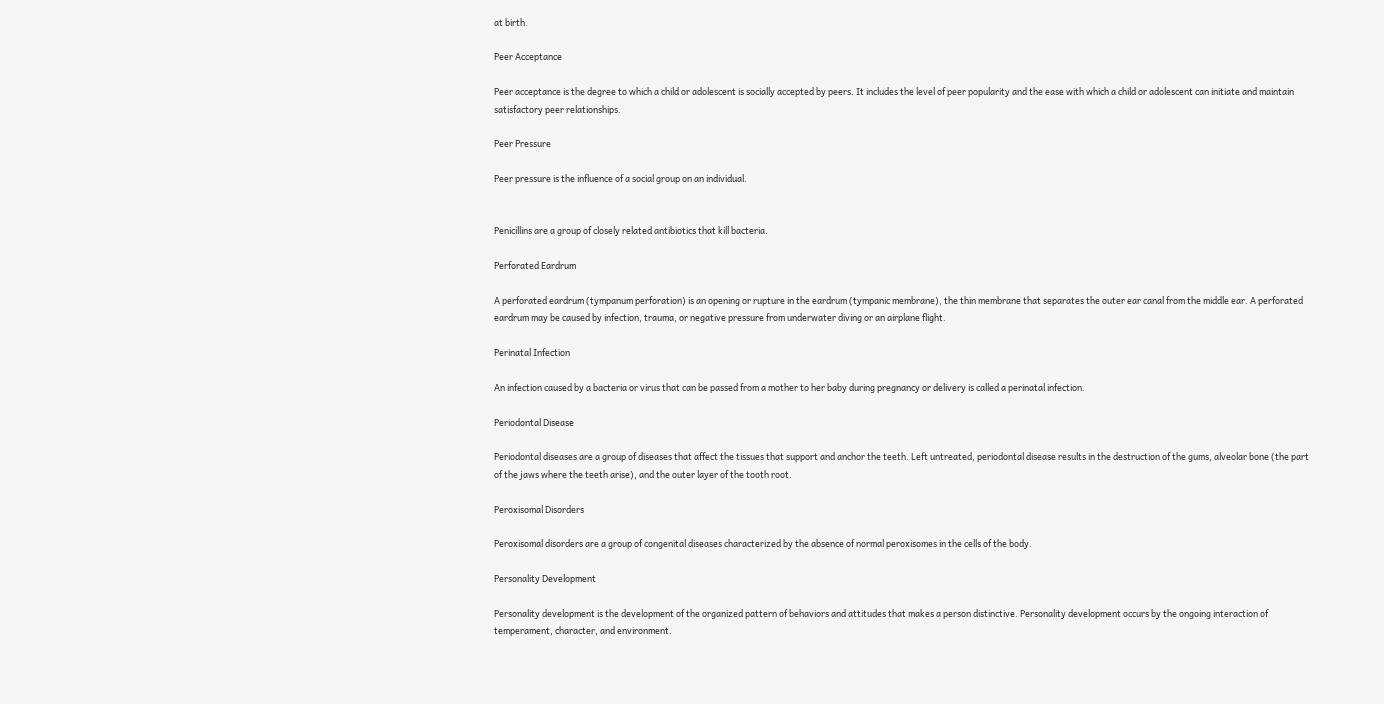at birth.

Peer Acceptance

Peer acceptance is the degree to which a child or adolescent is socially accepted by peers. It includes the level of peer popularity and the ease with which a child or adolescent can initiate and maintain satisfactory peer relationships.

Peer Pressure

Peer pressure is the influence of a social group on an individual.


Penicillins are a group of closely related antibiotics that kill bacteria.

Perforated Eardrum

A perforated eardrum (tympanum perforation) is an opening or rupture in the eardrum (tympanic membrane), the thin membrane that separates the outer ear canal from the middle ear. A perforated eardrum may be caused by infection, trauma, or negative pressure from underwater diving or an airplane flight.

Perinatal Infection

An infection caused by a bacteria or virus that can be passed from a mother to her baby during pregnancy or delivery is called a perinatal infection.

Periodontal Disease

Periodontal diseases are a group of diseases that affect the tissues that support and anchor the teeth. Left untreated, periodontal disease results in the destruction of the gums, alveolar bone (the part of the jaws where the teeth arise), and the outer layer of the tooth root.

Peroxisomal Disorders

Peroxisomal disorders are a group of congenital diseases characterized by the absence of normal peroxisomes in the cells of the body.

Personality Development

Personality development is the development of the organized pattern of behaviors and attitudes that makes a person distinctive. Personality development occurs by the ongoing interaction of temperament, character, and environment.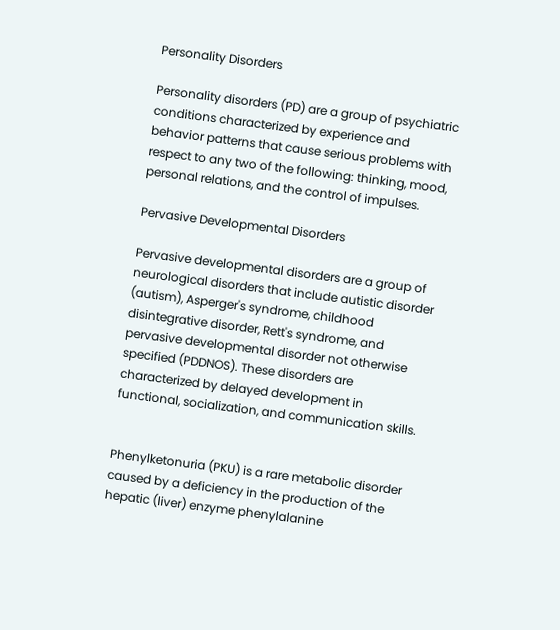Personality Disorders

Personality disorders (PD) are a group of psychiatric conditions characterized by experience and behavior patterns that cause serious problems with respect to any two of the following: thinking, mood, personal relations, and the control of impulses.

Pervasive Developmental Disorders

Pervasive developmental disorders are a group of neurological disorders that include autistic disorder (autism), Asperger's syndrome, childhood disintegrative disorder, Rett's syndrome, and pervasive developmental disorder not otherwise specified (PDDNOS). These disorders are characterized by delayed development in functional, socialization, and communication skills.


Phenylketonuria (PKU) is a rare metabolic disorder caused by a deficiency in the production of the hepatic (liver) enzyme phenylalanine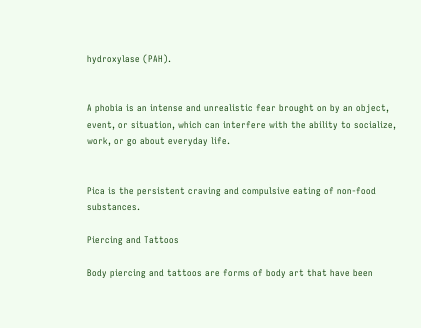hydroxylase (PAH).


A phobia is an intense and unrealistic fear brought on by an object, event, or situation, which can interfere with the ability to socialize, work, or go about everyday life.


Pica is the persistent craving and compulsive eating of non-food substances.

Piercing and Tattoos

Body piercing and tattoos are forms of body art that have been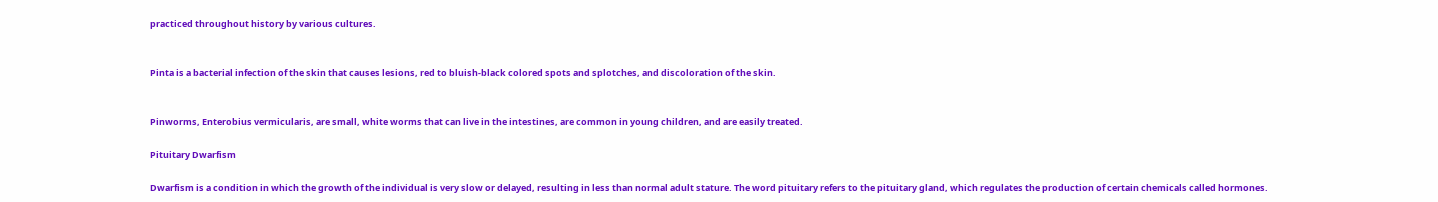practiced throughout history by various cultures.


Pinta is a bacterial infection of the skin that causes lesions, red to bluish-black colored spots and splotches, and discoloration of the skin.


Pinworms, Enterobius vermicularis, are small, white worms that can live in the intestines, are common in young children, and are easily treated.

Pituitary Dwarfism

Dwarfism is a condition in which the growth of the individual is very slow or delayed, resulting in less than normal adult stature. The word pituitary refers to the pituitary gland, which regulates the production of certain chemicals called hormones.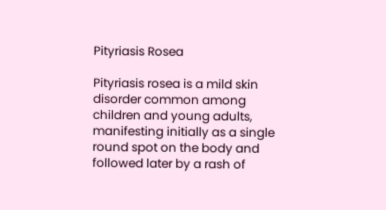Pityriasis Rosea

Pityriasis rosea is a mild skin disorder common among children and young adults, manifesting initially as a single round spot on the body and followed later by a rash of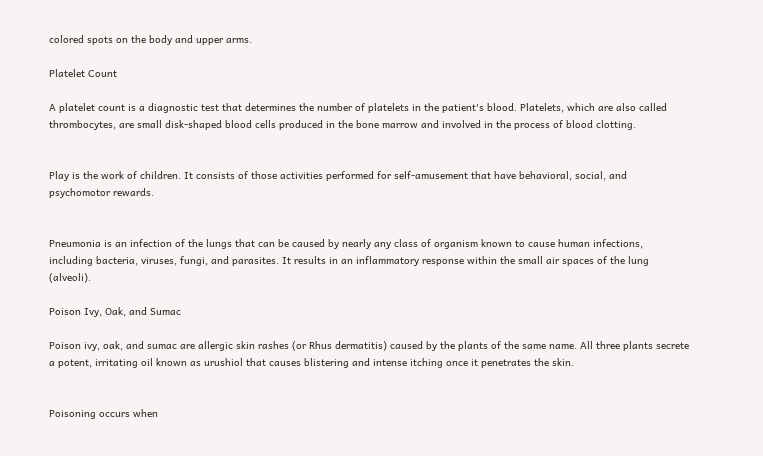colored spots on the body and upper arms.

Platelet Count

A platelet count is a diagnostic test that determines the number of platelets in the patient's blood. Platelets, which are also called thrombocytes, are small disk-shaped blood cells produced in the bone marrow and involved in the process of blood clotting.


Play is the work of children. It consists of those activities performed for self-amusement that have behavioral, social, and psychomotor rewards.


Pneumonia is an infection of the lungs that can be caused by nearly any class of organism known to cause human infections, including bacteria, viruses, fungi, and parasites. It results in an inflammatory response within the small air spaces of the lung (alveoli).

Poison Ivy, Oak, and Sumac

Poison ivy, oak, and sumac are allergic skin rashes (or Rhus dermatitis) caused by the plants of the same name. All three plants secrete a potent, irritating oil known as urushiol that causes blistering and intense itching once it penetrates the skin.


Poisoning occurs when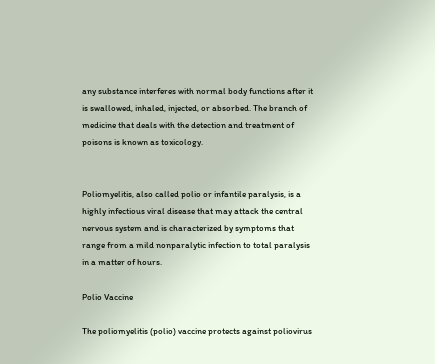any substance interferes with normal body functions after it is swallowed, inhaled, injected, or absorbed. The branch of medicine that deals with the detection and treatment of poisons is known as toxicology.


Poliomyelitis, also called polio or infantile paralysis, is a highly infectious viral disease that may attack the central nervous system and is characterized by symptoms that range from a mild nonparalytic infection to total paralysis in a matter of hours.

Polio Vaccine

The poliomyelitis (polio) vaccine protects against poliovirus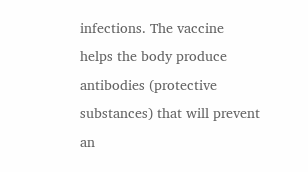infections. The vaccine helps the body produce antibodies (protective substances) that will prevent an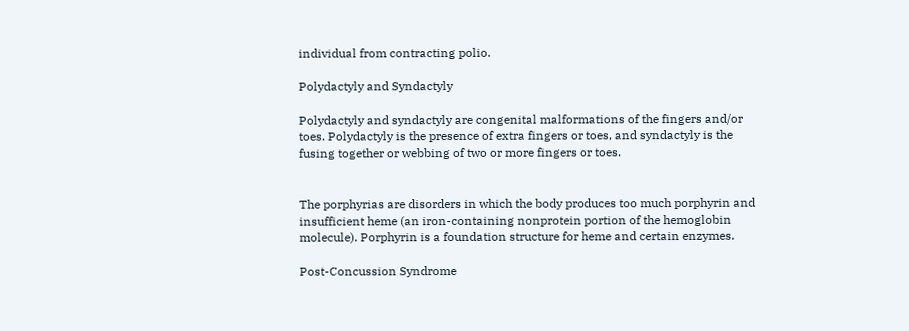individual from contracting polio.

Polydactyly and Syndactyly

Polydactyly and syndactyly are congenital malformations of the fingers and/or toes. Polydactyly is the presence of extra fingers or toes, and syndactyly is the fusing together or webbing of two or more fingers or toes.


The porphyrias are disorders in which the body produces too much porphyrin and insufficient heme (an iron-containing nonprotein portion of the hemoglobin molecule). Porphyrin is a foundation structure for heme and certain enzymes.

Post-Concussion Syndrome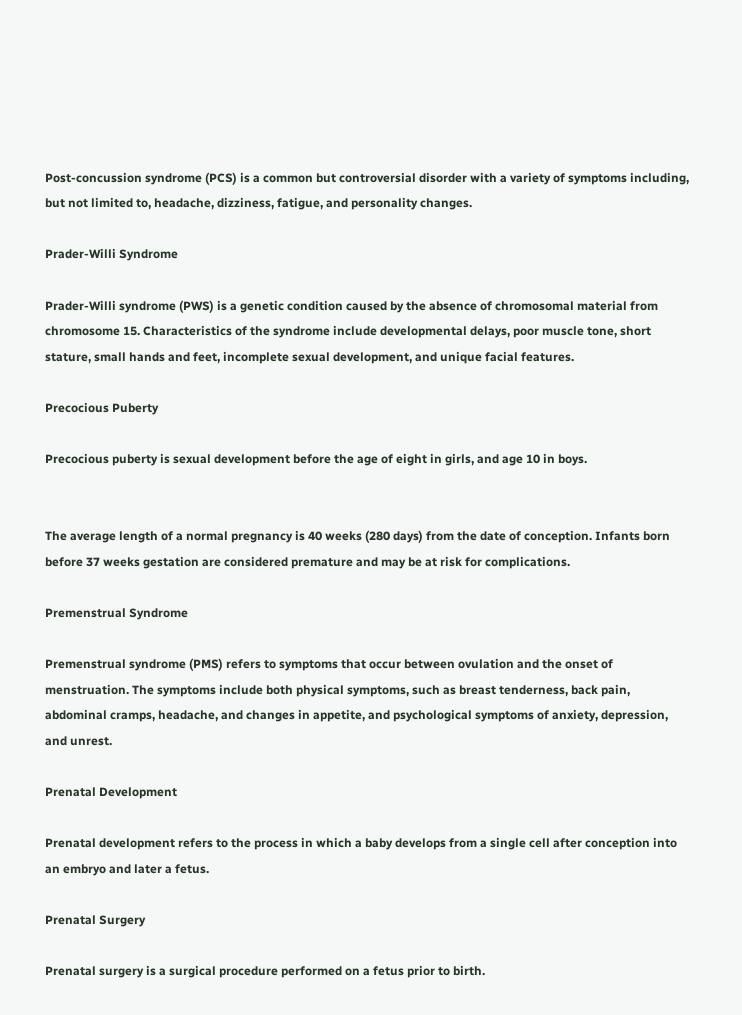Post-concussion syndrome (PCS) is a common but controversial disorder with a variety of symptoms including, but not limited to, headache, dizziness, fatigue, and personality changes.

Prader-Willi Syndrome

Prader-Willi syndrome (PWS) is a genetic condition caused by the absence of chromosomal material from chromosome 15. Characteristics of the syndrome include developmental delays, poor muscle tone, short stature, small hands and feet, incomplete sexual development, and unique facial features.

Precocious Puberty

Precocious puberty is sexual development before the age of eight in girls, and age 10 in boys.


The average length of a normal pregnancy is 40 weeks (280 days) from the date of conception. Infants born before 37 weeks gestation are considered premature and may be at risk for complications.

Premenstrual Syndrome

Premenstrual syndrome (PMS) refers to symptoms that occur between ovulation and the onset of menstruation. The symptoms include both physical symptoms, such as breast tenderness, back pain, abdominal cramps, headache, and changes in appetite, and psychological symptoms of anxiety, depression, and unrest.

Prenatal Development

Prenatal development refers to the process in which a baby develops from a single cell after conception into an embryo and later a fetus.

Prenatal Surgery

Prenatal surgery is a surgical procedure performed on a fetus prior to birth.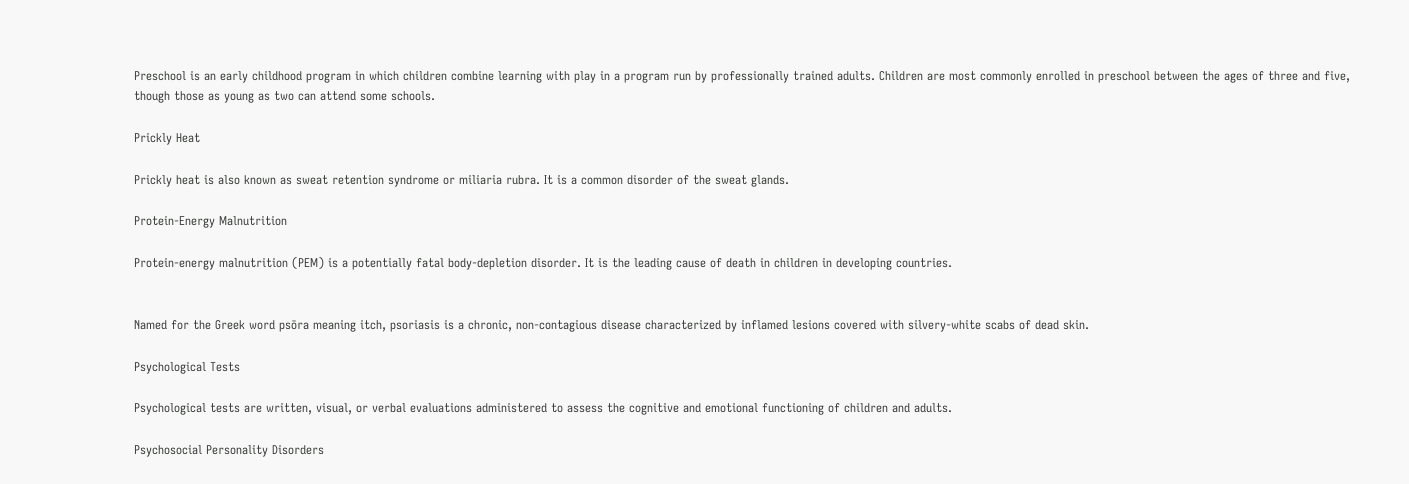Preschool is an early childhood program in which children combine learning with play in a program run by professionally trained adults. Children are most commonly enrolled in preschool between the ages of three and five, though those as young as two can attend some schools.

Prickly Heat

Prickly heat is also known as sweat retention syndrome or miliaria rubra. It is a common disorder of the sweat glands.

Protein-Energy Malnutrition

Protein-energy malnutrition (PEM) is a potentially fatal body-depletion disorder. It is the leading cause of death in children in developing countries.


Named for the Greek word psōra meaning itch, psoriasis is a chronic, non-contagious disease characterized by inflamed lesions covered with silvery-white scabs of dead skin.

Psychological Tests

Psychological tests are written, visual, or verbal evaluations administered to assess the cognitive and emotional functioning of children and adults.

Psychosocial Personality Disorders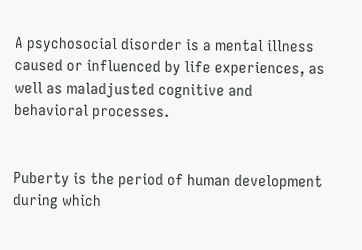A psychosocial disorder is a mental illness caused or influenced by life experiences, as well as maladjusted cognitive and behavioral processes.


Puberty is the period of human development during which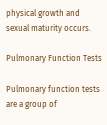physical growth and sexual maturity occurs.

Pulmonary Function Tests

Pulmonary function tests are a group of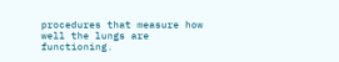procedures that measure how well the lungs are functioning.